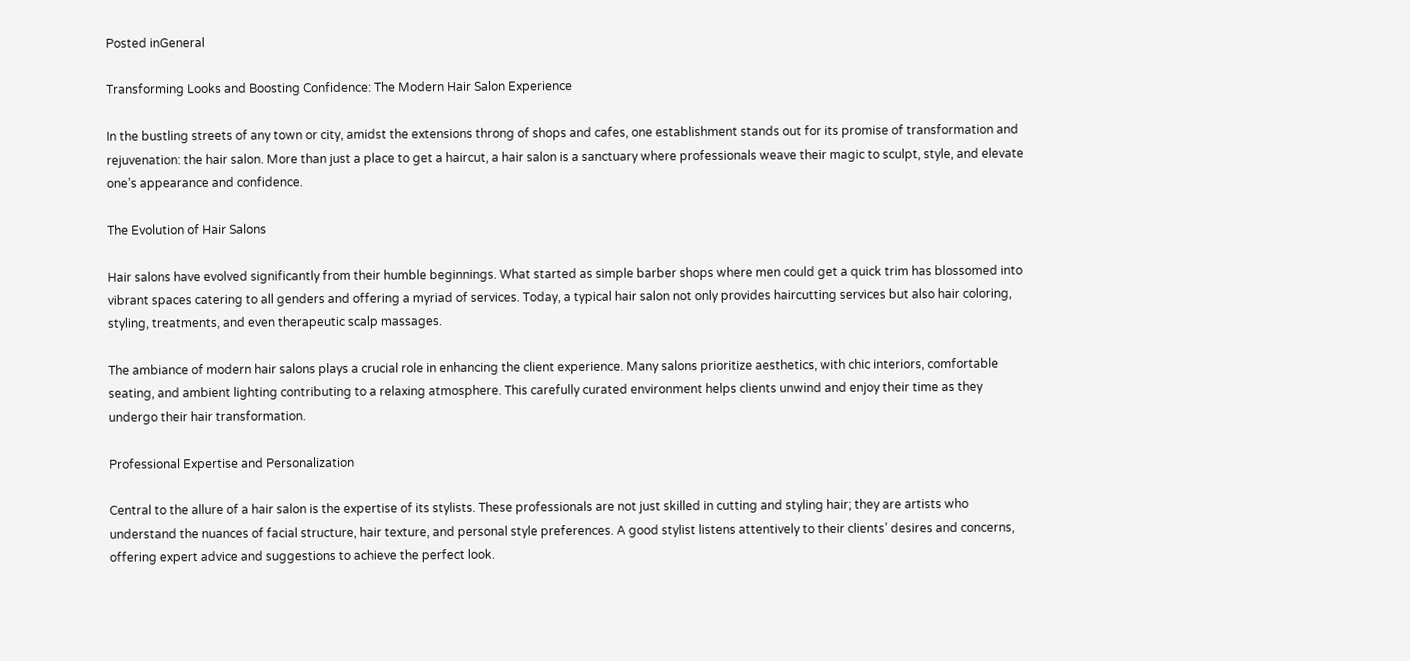Posted inGeneral

Transforming Looks and Boosting Confidence: The Modern Hair Salon Experience

In the bustling streets of any town or city, amidst the extensions throng of shops and cafes, one establishment stands out for its promise of transformation and rejuvenation: the hair salon. More than just a place to get a haircut, a hair salon is a sanctuary where professionals weave their magic to sculpt, style, and elevate one’s appearance and confidence.

The Evolution of Hair Salons

Hair salons have evolved significantly from their humble beginnings. What started as simple barber shops where men could get a quick trim has blossomed into vibrant spaces catering to all genders and offering a myriad of services. Today, a typical hair salon not only provides haircutting services but also hair coloring, styling, treatments, and even therapeutic scalp massages.

The ambiance of modern hair salons plays a crucial role in enhancing the client experience. Many salons prioritize aesthetics, with chic interiors, comfortable seating, and ambient lighting contributing to a relaxing atmosphere. This carefully curated environment helps clients unwind and enjoy their time as they undergo their hair transformation.

Professional Expertise and Personalization

Central to the allure of a hair salon is the expertise of its stylists. These professionals are not just skilled in cutting and styling hair; they are artists who understand the nuances of facial structure, hair texture, and personal style preferences. A good stylist listens attentively to their clients’ desires and concerns, offering expert advice and suggestions to achieve the perfect look.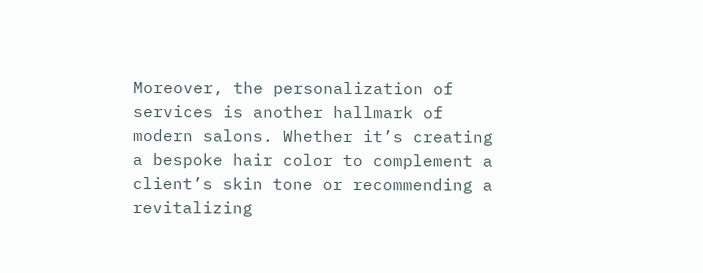Moreover, the personalization of services is another hallmark of modern salons. Whether it’s creating a bespoke hair color to complement a client’s skin tone or recommending a revitalizing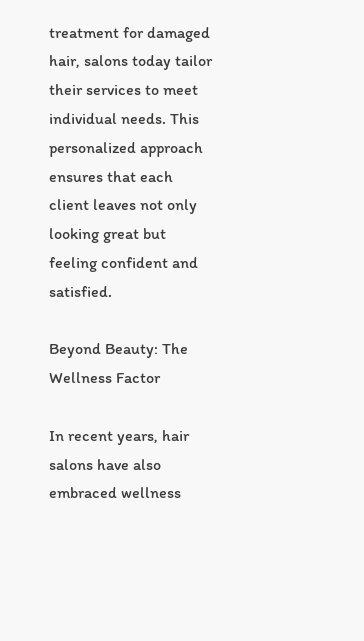treatment for damaged hair, salons today tailor their services to meet individual needs. This personalized approach ensures that each client leaves not only looking great but feeling confident and satisfied.

Beyond Beauty: The Wellness Factor

In recent years, hair salons have also embraced wellness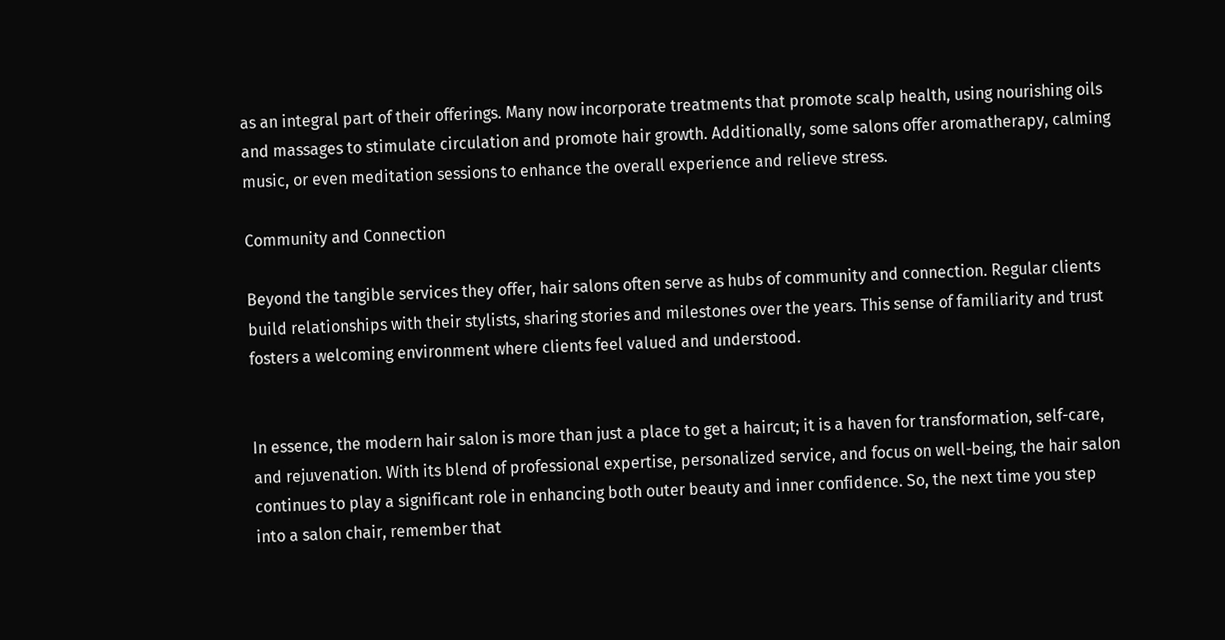as an integral part of their offerings. Many now incorporate treatments that promote scalp health, using nourishing oils and massages to stimulate circulation and promote hair growth. Additionally, some salons offer aromatherapy, calming music, or even meditation sessions to enhance the overall experience and relieve stress.

Community and Connection

Beyond the tangible services they offer, hair salons often serve as hubs of community and connection. Regular clients build relationships with their stylists, sharing stories and milestones over the years. This sense of familiarity and trust fosters a welcoming environment where clients feel valued and understood.


In essence, the modern hair salon is more than just a place to get a haircut; it is a haven for transformation, self-care, and rejuvenation. With its blend of professional expertise, personalized service, and focus on well-being, the hair salon continues to play a significant role in enhancing both outer beauty and inner confidence. So, the next time you step into a salon chair, remember that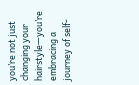you’re not just changing your hairstyle—you’re embracing a journey of self-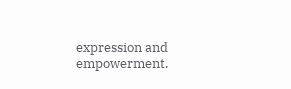expression and empowerment.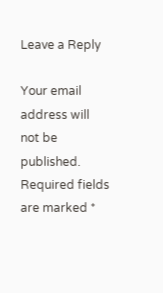Leave a Reply

Your email address will not be published. Required fields are marked *